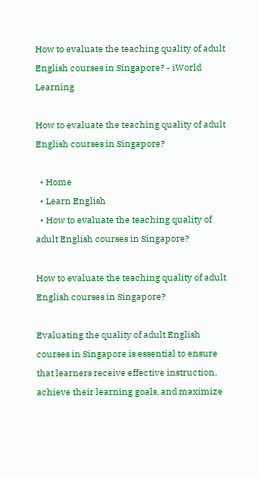How to evaluate the teaching quality of adult English courses in Singapore? - iWorld Learning

How to evaluate the teaching quality of adult English courses in Singapore?

  • Home
  • Learn English
  • How to evaluate the teaching quality of adult English courses in Singapore?

How to evaluate the teaching quality of adult English courses in Singapore?

Evaluating the quality of adult English courses in Singapore is essential to ensure that learners receive effective instruction, achieve their learning goals, and maximize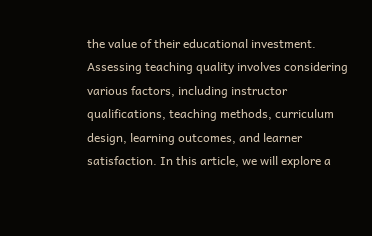the value of their educational investment. Assessing teaching quality involves considering various factors, including instructor qualifications, teaching methods, curriculum design, learning outcomes, and learner satisfaction. In this article, we will explore a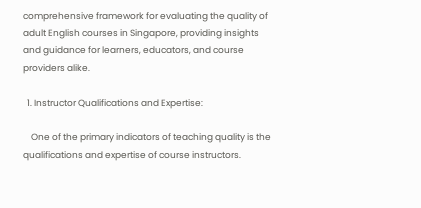comprehensive framework for evaluating the quality of adult English courses in Singapore, providing insights and guidance for learners, educators, and course providers alike.

  1. Instructor Qualifications and Expertise:

    One of the primary indicators of teaching quality is the qualifications and expertise of course instructors.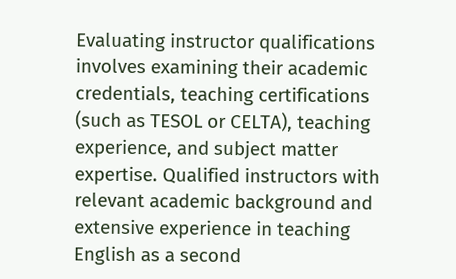Evaluating instructor qualifications involves examining their academic credentials, teaching certifications (such as TESOL or CELTA), teaching experience, and subject matter expertise. Qualified instructors with relevant academic background and extensive experience in teaching English as a second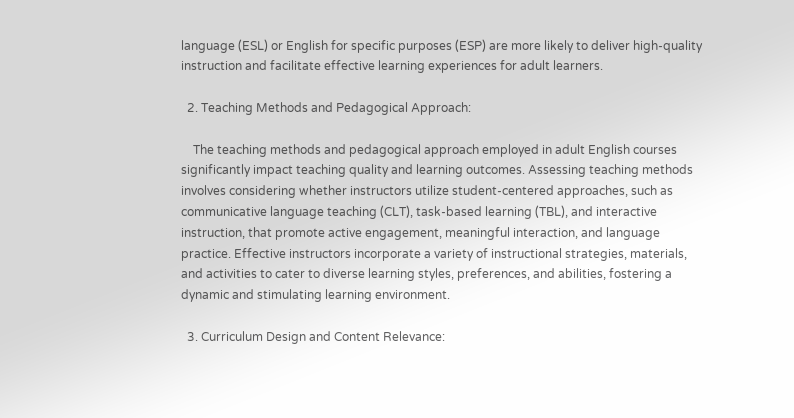language (ESL) or English for specific purposes (ESP) are more likely to deliver high-quality instruction and facilitate effective learning experiences for adult learners.

  2. Teaching Methods and Pedagogical Approach:

    The teaching methods and pedagogical approach employed in adult English courses significantly impact teaching quality and learning outcomes. Assessing teaching methods involves considering whether instructors utilize student-centered approaches, such as communicative language teaching (CLT), task-based learning (TBL), and interactive instruction, that promote active engagement, meaningful interaction, and language practice. Effective instructors incorporate a variety of instructional strategies, materials, and activities to cater to diverse learning styles, preferences, and abilities, fostering a dynamic and stimulating learning environment.

  3. Curriculum Design and Content Relevance: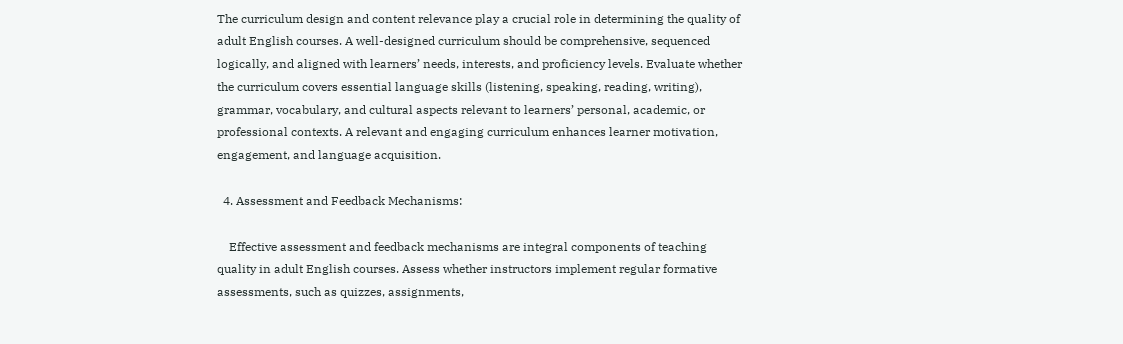The curriculum design and content relevance play a crucial role in determining the quality of adult English courses. A well-designed curriculum should be comprehensive, sequenced logically, and aligned with learners’ needs, interests, and proficiency levels. Evaluate whether the curriculum covers essential language skills (listening, speaking, reading, writing), grammar, vocabulary, and cultural aspects relevant to learners’ personal, academic, or professional contexts. A relevant and engaging curriculum enhances learner motivation, engagement, and language acquisition.

  4. Assessment and Feedback Mechanisms:

    Effective assessment and feedback mechanisms are integral components of teaching quality in adult English courses. Assess whether instructors implement regular formative assessments, such as quizzes, assignments,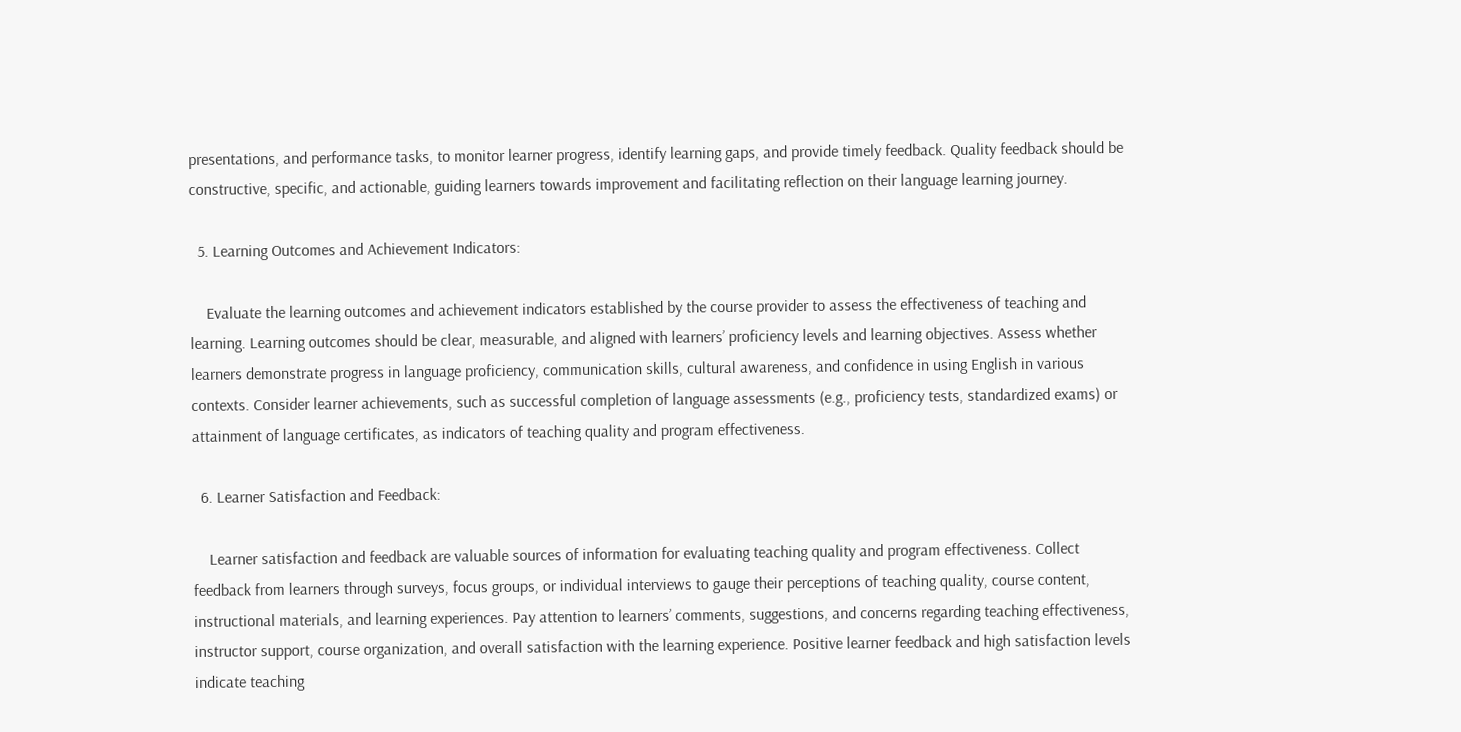presentations, and performance tasks, to monitor learner progress, identify learning gaps, and provide timely feedback. Quality feedback should be constructive, specific, and actionable, guiding learners towards improvement and facilitating reflection on their language learning journey.

  5. Learning Outcomes and Achievement Indicators:

    Evaluate the learning outcomes and achievement indicators established by the course provider to assess the effectiveness of teaching and learning. Learning outcomes should be clear, measurable, and aligned with learners’ proficiency levels and learning objectives. Assess whether learners demonstrate progress in language proficiency, communication skills, cultural awareness, and confidence in using English in various contexts. Consider learner achievements, such as successful completion of language assessments (e.g., proficiency tests, standardized exams) or attainment of language certificates, as indicators of teaching quality and program effectiveness.

  6. Learner Satisfaction and Feedback:

    Learner satisfaction and feedback are valuable sources of information for evaluating teaching quality and program effectiveness. Collect feedback from learners through surveys, focus groups, or individual interviews to gauge their perceptions of teaching quality, course content, instructional materials, and learning experiences. Pay attention to learners’ comments, suggestions, and concerns regarding teaching effectiveness, instructor support, course organization, and overall satisfaction with the learning experience. Positive learner feedback and high satisfaction levels indicate teaching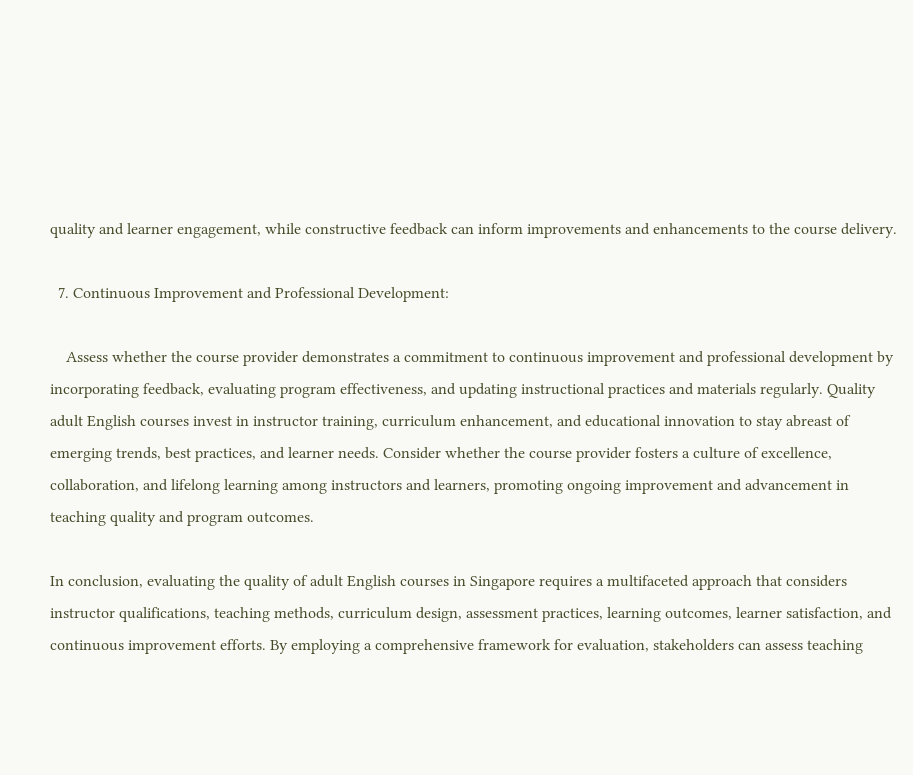quality and learner engagement, while constructive feedback can inform improvements and enhancements to the course delivery.

  7. Continuous Improvement and Professional Development:

    Assess whether the course provider demonstrates a commitment to continuous improvement and professional development by incorporating feedback, evaluating program effectiveness, and updating instructional practices and materials regularly. Quality adult English courses invest in instructor training, curriculum enhancement, and educational innovation to stay abreast of emerging trends, best practices, and learner needs. Consider whether the course provider fosters a culture of excellence, collaboration, and lifelong learning among instructors and learners, promoting ongoing improvement and advancement in teaching quality and program outcomes.

In conclusion, evaluating the quality of adult English courses in Singapore requires a multifaceted approach that considers instructor qualifications, teaching methods, curriculum design, assessment practices, learning outcomes, learner satisfaction, and continuous improvement efforts. By employing a comprehensive framework for evaluation, stakeholders can assess teaching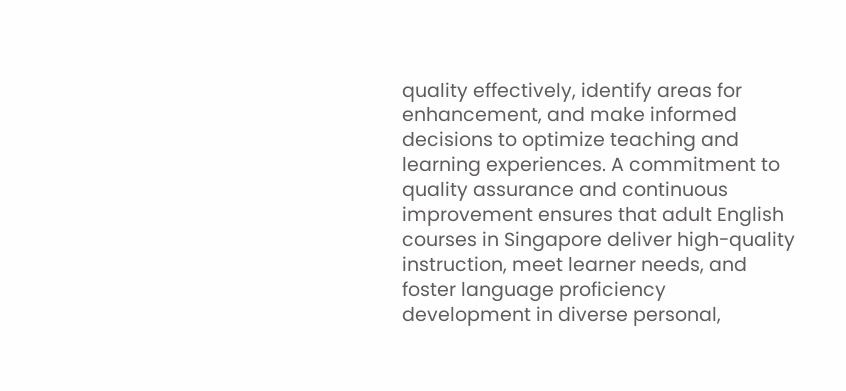quality effectively, identify areas for enhancement, and make informed decisions to optimize teaching and learning experiences. A commitment to quality assurance and continuous improvement ensures that adult English courses in Singapore deliver high-quality instruction, meet learner needs, and foster language proficiency development in diverse personal,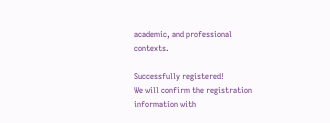academic, and professional contexts.

Successfully registered!
We will confirm the registration information with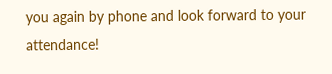you again by phone and look forward to your attendance!